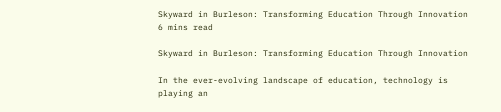Skyward in Burleson: Transforming Education Through Innovation
6 mins read

Skyward in Burleson: Transforming Education Through Innovation

In the ever-evolving landscape of education, technology is playing an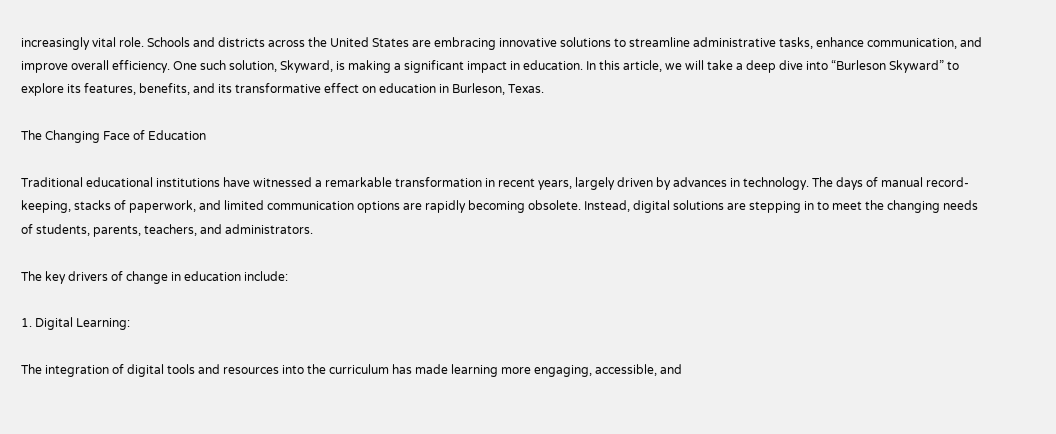increasingly vital role. Schools and districts across the United States are embracing innovative solutions to streamline administrative tasks, enhance communication, and improve overall efficiency. One such solution, Skyward, is making a significant impact in education. In this article, we will take a deep dive into “Burleson Skyward” to explore its features, benefits, and its transformative effect on education in Burleson, Texas.

The Changing Face of Education

Traditional educational institutions have witnessed a remarkable transformation in recent years, largely driven by advances in technology. The days of manual record-keeping, stacks of paperwork, and limited communication options are rapidly becoming obsolete. Instead, digital solutions are stepping in to meet the changing needs of students, parents, teachers, and administrators.

The key drivers of change in education include:

1. Digital Learning:

The integration of digital tools and resources into the curriculum has made learning more engaging, accessible, and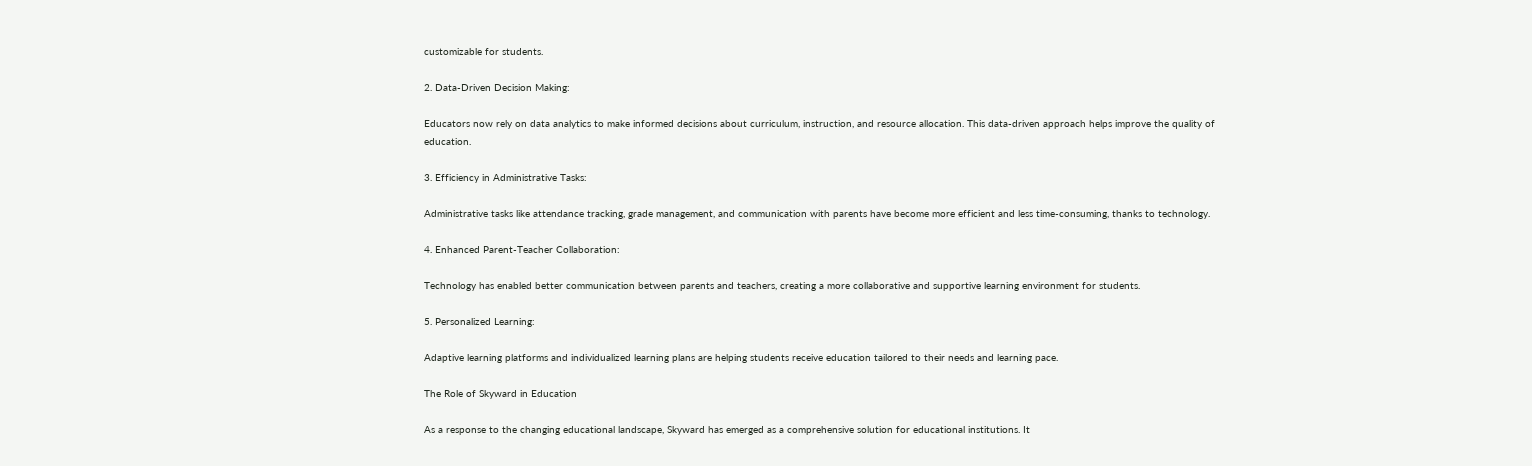customizable for students.

2. Data-Driven Decision Making:

Educators now rely on data analytics to make informed decisions about curriculum, instruction, and resource allocation. This data-driven approach helps improve the quality of education.

3. Efficiency in Administrative Tasks:

Administrative tasks like attendance tracking, grade management, and communication with parents have become more efficient and less time-consuming, thanks to technology.

4. Enhanced Parent-Teacher Collaboration:

Technology has enabled better communication between parents and teachers, creating a more collaborative and supportive learning environment for students.

5. Personalized Learning:

Adaptive learning platforms and individualized learning plans are helping students receive education tailored to their needs and learning pace.

The Role of Skyward in Education

As a response to the changing educational landscape, Skyward has emerged as a comprehensive solution for educational institutions. It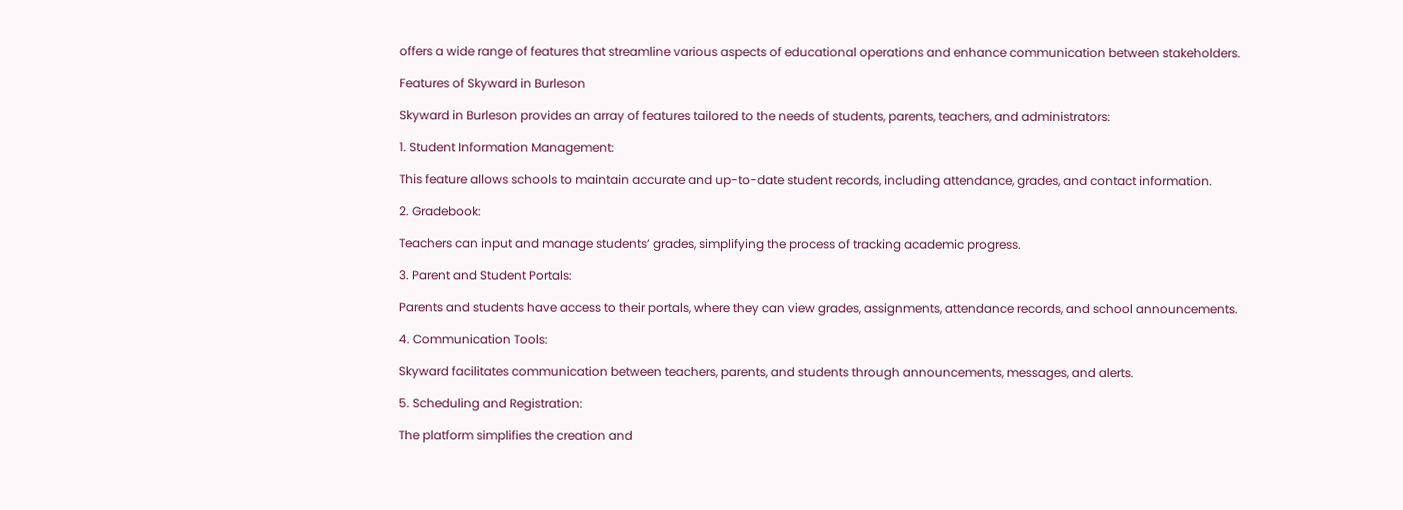offers a wide range of features that streamline various aspects of educational operations and enhance communication between stakeholders.

Features of Skyward in Burleson

Skyward in Burleson provides an array of features tailored to the needs of students, parents, teachers, and administrators:

1. Student Information Management:

This feature allows schools to maintain accurate and up-to-date student records, including attendance, grades, and contact information.

2. Gradebook:

Teachers can input and manage students’ grades, simplifying the process of tracking academic progress.

3. Parent and Student Portals:

Parents and students have access to their portals, where they can view grades, assignments, attendance records, and school announcements.

4. Communication Tools:

Skyward facilitates communication between teachers, parents, and students through announcements, messages, and alerts.

5. Scheduling and Registration:

The platform simplifies the creation and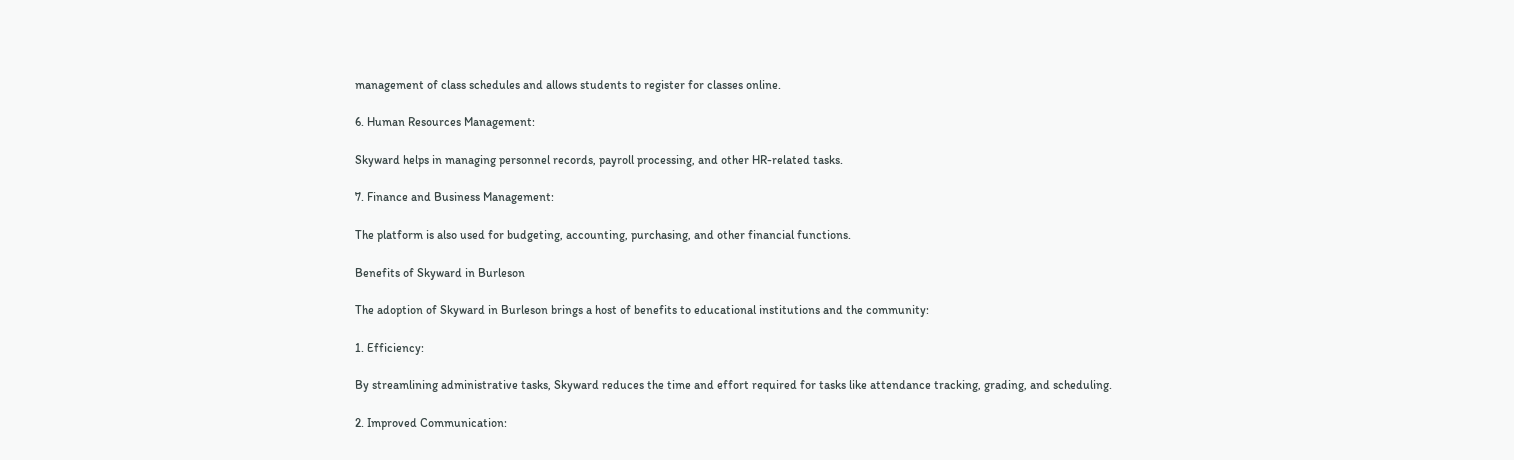management of class schedules and allows students to register for classes online.

6. Human Resources Management:

Skyward helps in managing personnel records, payroll processing, and other HR-related tasks.

7. Finance and Business Management:

The platform is also used for budgeting, accounting, purchasing, and other financial functions.

Benefits of Skyward in Burleson

The adoption of Skyward in Burleson brings a host of benefits to educational institutions and the community:

1. Efficiency:

By streamlining administrative tasks, Skyward reduces the time and effort required for tasks like attendance tracking, grading, and scheduling.

2. Improved Communication: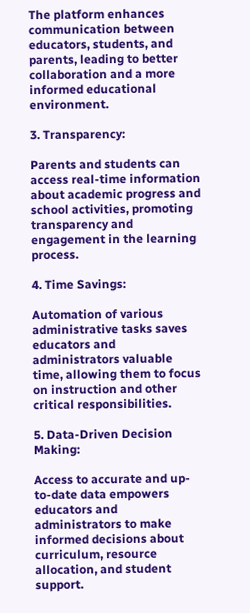The platform enhances communication between educators, students, and parents, leading to better collaboration and a more informed educational environment.

3. Transparency:

Parents and students can access real-time information about academic progress and school activities, promoting transparency and engagement in the learning process.

4. Time Savings:

Automation of various administrative tasks saves educators and administrators valuable time, allowing them to focus on instruction and other critical responsibilities.

5. Data-Driven Decision Making:

Access to accurate and up-to-date data empowers educators and administrators to make informed decisions about curriculum, resource allocation, and student support.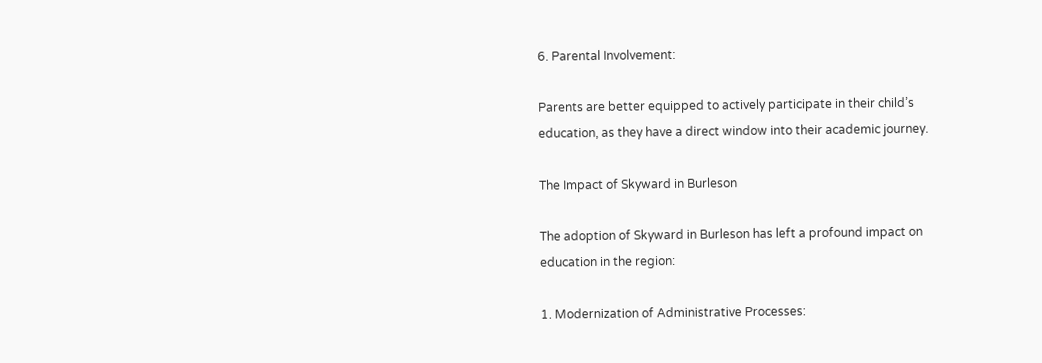6. Parental Involvement:

Parents are better equipped to actively participate in their child’s education, as they have a direct window into their academic journey.

The Impact of Skyward in Burleson

The adoption of Skyward in Burleson has left a profound impact on education in the region:

1. Modernization of Administrative Processes: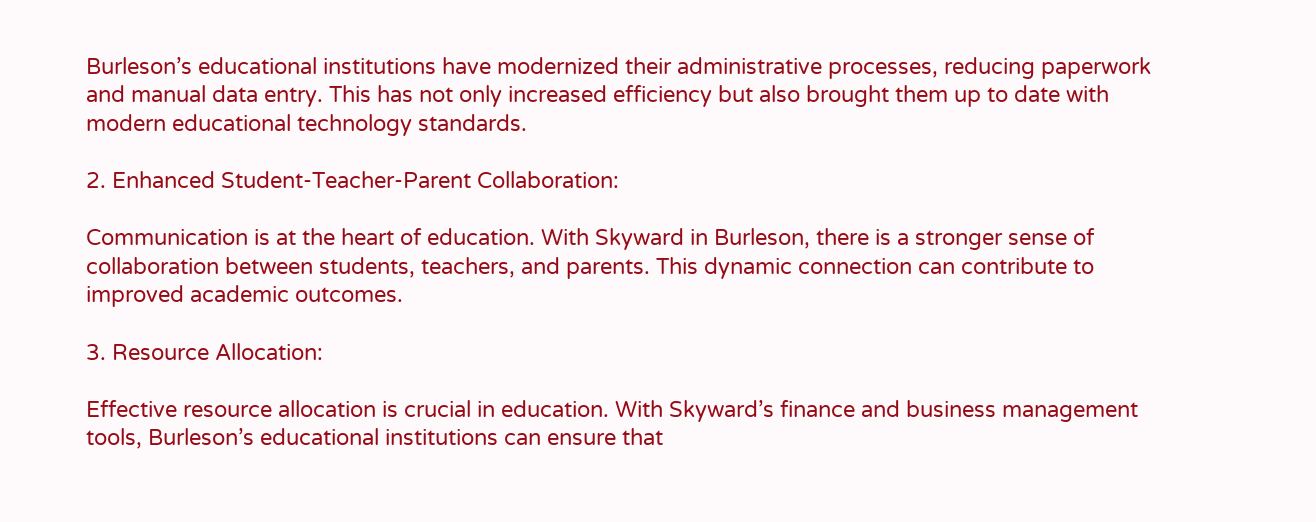Burleson’s educational institutions have modernized their administrative processes, reducing paperwork and manual data entry. This has not only increased efficiency but also brought them up to date with modern educational technology standards.

2. Enhanced Student-Teacher-Parent Collaboration:

Communication is at the heart of education. With Skyward in Burleson, there is a stronger sense of collaboration between students, teachers, and parents. This dynamic connection can contribute to improved academic outcomes.

3. Resource Allocation:

Effective resource allocation is crucial in education. With Skyward’s finance and business management tools, Burleson’s educational institutions can ensure that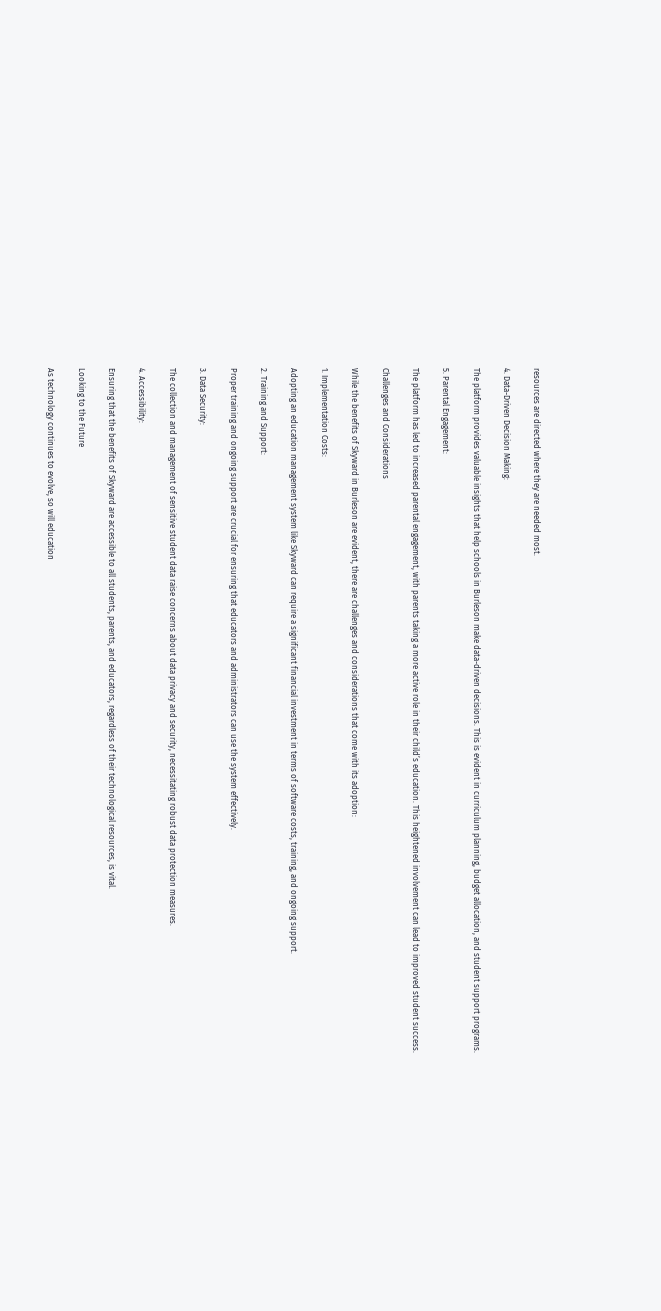resources are directed where they are needed most.

4. Data-Driven Decision Making:

The platform provides valuable insights that help schools in Burleson make data-driven decisions. This is evident in curriculum planning, budget allocation, and student support programs.

5. Parental Engagement:

The platform has led to increased parental engagement, with parents taking a more active role in their child’s education. This heightened involvement can lead to improved student success.

Challenges and Considerations

While the benefits of Skyward in Burleson are evident, there are challenges and considerations that come with its adoption:

1. Implementation Costs:

Adopting an education management system like Skyward can require a significant financial investment in terms of software costs, training, and ongoing support.

2. Training and Support:

Proper training and ongoing support are crucial for ensuring that educators and administrators can use the system effectively.

3. Data Security:

The collection and management of sensitive student data raise concerns about data privacy and security, necessitating robust data protection measures.

4. Accessibility:

Ensuring that the benefits of Skyward are accessible to all students, parents, and educators, regardless of their technological resources, is vital.

Looking to the Future

As technology continues to evolve, so will education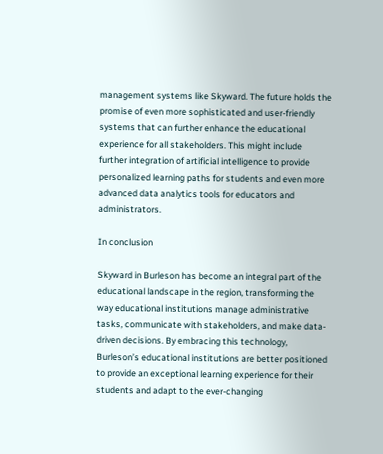management systems like Skyward. The future holds the promise of even more sophisticated and user-friendly systems that can further enhance the educational experience for all stakeholders. This might include further integration of artificial intelligence to provide personalized learning paths for students and even more advanced data analytics tools for educators and administrators.

In conclusion

Skyward in Burleson has become an integral part of the educational landscape in the region, transforming the way educational institutions manage administrative tasks, communicate with stakeholders, and make data-driven decisions. By embracing this technology, Burleson’s educational institutions are better positioned to provide an exceptional learning experience for their students and adapt to the ever-changing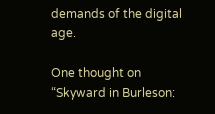demands of the digital age.

One thought on “Skyward in Burleson: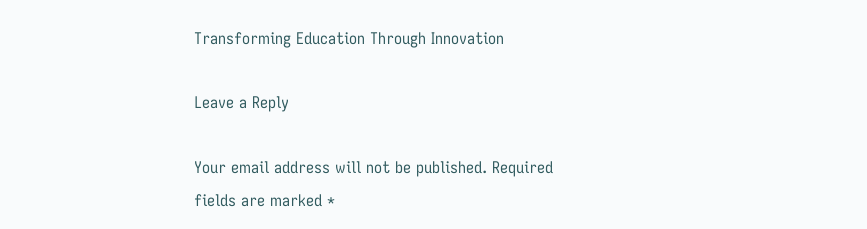Transforming Education Through Innovation

Leave a Reply

Your email address will not be published. Required fields are marked *